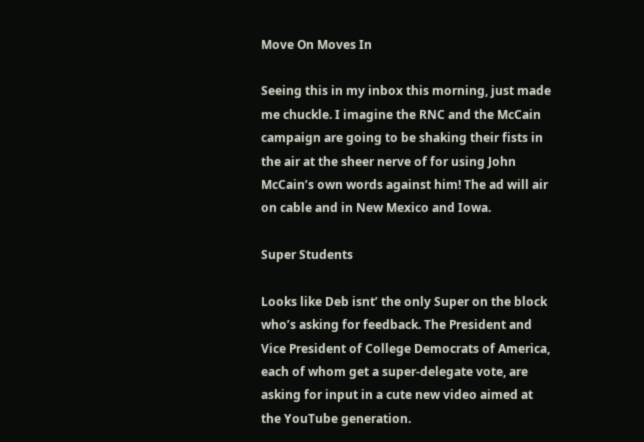Move On Moves In

Seeing this in my inbox this morning, just made me chuckle. I imagine the RNC and the McCain campaign are going to be shaking their fists in the air at the sheer nerve of for using John McCain’s own words against him! The ad will air on cable and in New Mexico and Iowa.

Super Students

Looks like Deb isnt’ the only Super on the block who’s asking for feedback. The President and Vice President of College Democrats of America, each of whom get a super-delegate vote, are asking for input in a cute new video aimed at the YouTube generation.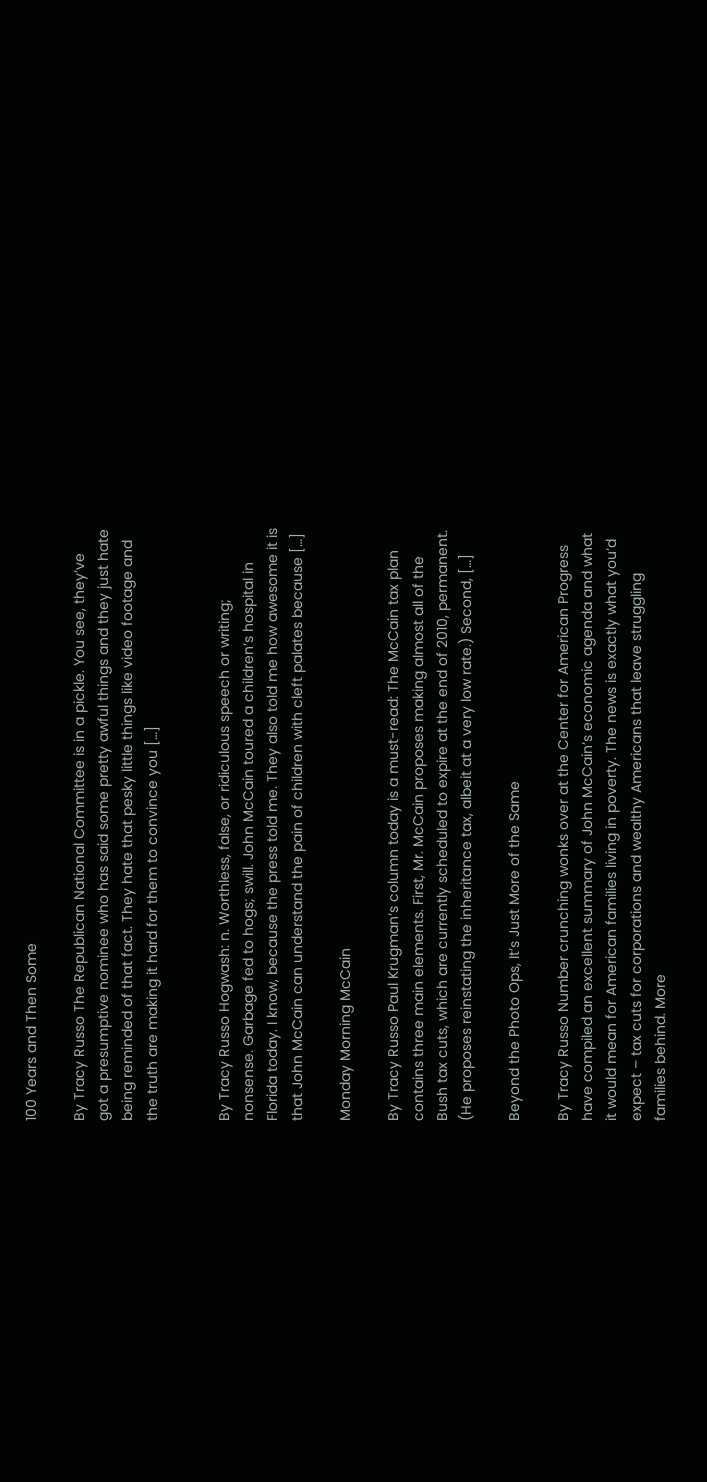100 Years and Then Some

By Tracy Russo The Republican National Committee is in a pickle. You see, they’ve got a presumptive nominee who has said some pretty awful things and they just hate being reminded of that fact. They hate that pesky little things like video footage and the truth are making it hard for them to convince you […]


By Tracy Russo Hogwash: n. Worthless, false, or ridiculous speech or writing; nonsense. Garbage fed to hogs; swill. John McCain toured a children’s hospital in Florida today. I know, because the press told me. They also told me how awesome it is that John McCain can understand the pain of children with cleft palates because […]

Monday Morning McCain

By Tracy Russo Paul Krugman‘s column today is a must-read: The McCain tax plan contains three main elements. First, Mr. McCain proposes making almost all of the Bush tax cuts, which are currently scheduled to expire at the end of 2010, permanent. (He proposes reinstating the inheritance tax, albeit at a very low rate.) Second, […]

Beyond the Photo Ops, It’s Just More of the Same

By Tracy Russo Number crunching wonks over at the Center for American Progress have compiled an excellent summary of John McCain’s economic agenda and what it would mean for American families living in poverty. The news is exactly what you’d expect – tax cuts for corporations and wealthy Americans that leave struggling families behind. More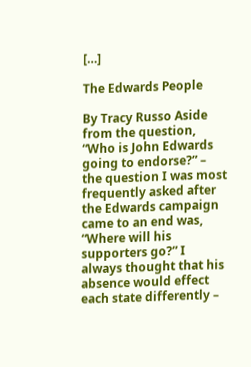[…]

The Edwards People

By Tracy Russo Aside from the question, “Who is John Edwards going to endorse?” – the question I was most frequently asked after the Edwards campaign came to an end was, “Where will his supporters go?” I always thought that his absence would effect each state differently –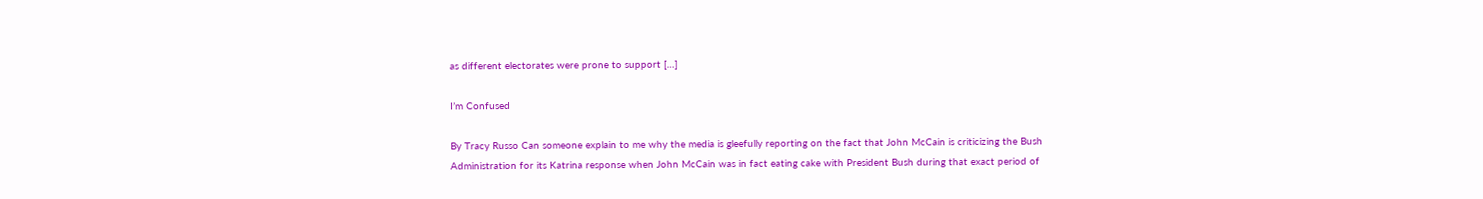as different electorates were prone to support […]

I’m Confused

By Tracy Russo Can someone explain to me why the media is gleefully reporting on the fact that John McCain is criticizing the Bush Administration for its Katrina response when John McCain was in fact eating cake with President Bush during that exact period of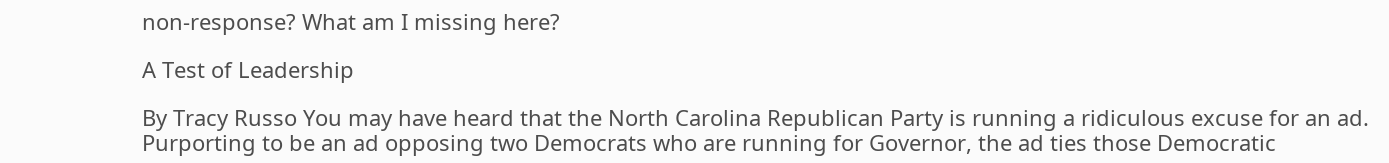non-response? What am I missing here?

A Test of Leadership

By Tracy Russo You may have heard that the North Carolina Republican Party is running a ridiculous excuse for an ad. Purporting to be an ad opposing two Democrats who are running for Governor, the ad ties those Democratic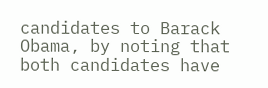candidates to Barack Obama, by noting that both candidates have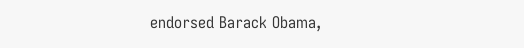endorsed Barack Obama,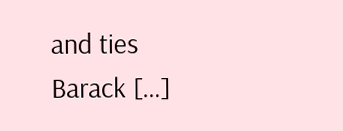and ties Barack […]